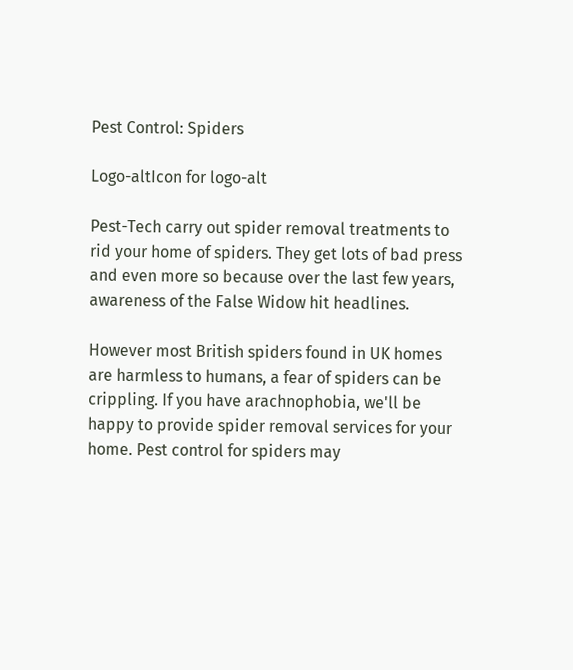Pest Control: Spiders

Logo-altIcon for logo-alt

Pest-Tech carry out spider removal treatments to rid your home of spiders. They get lots of bad press and even more so because over the last few years, awareness of the False Widow hit headlines.

However most British spiders found in UK homes are harmless to humans, a fear of spiders can be crippling. If you have arachnophobia, we'll be happy to provide spider removal services for your home. Pest control for spiders may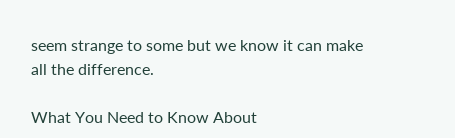seem strange to some but we know it can make all the difference.

What You Need to Know About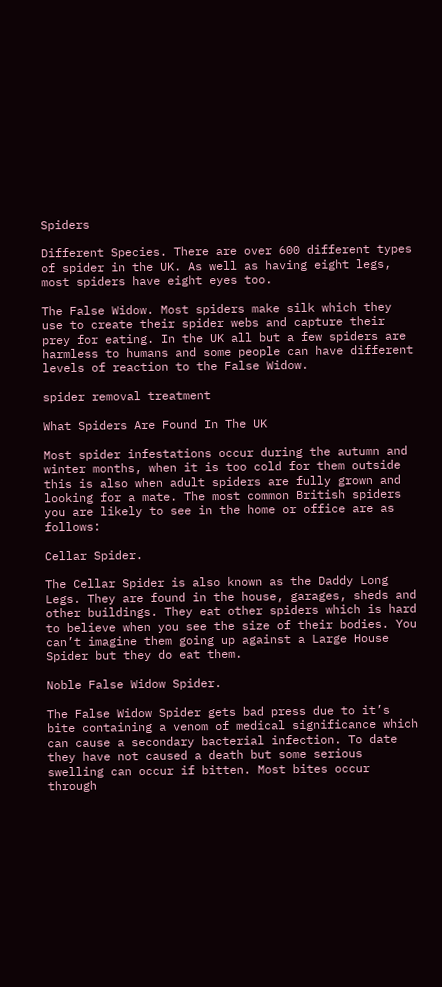Spiders

Different Species. There are over 600 different types of spider in the UK. As well as having eight legs, most spiders have eight eyes too.

The False Widow. Most spiders make silk which they use to create their spider webs and capture their prey for eating. In the UK all but a few spiders are harmless to humans and some people can have different levels of reaction to the False Widow.

spider removal treatment

What Spiders Are Found In The UK

Most spider infestations occur during the autumn and winter months, when it is too cold for them outside this is also when adult spiders are fully grown and looking for a mate. The most common British spiders you are likely to see in the home or office are as follows:

Cellar Spider.

The Cellar Spider is also known as the Daddy Long Legs. They are found in the house, garages, sheds and other buildings. They eat other spiders which is hard to believe when you see the size of their bodies. You can’t imagine them going up against a Large House Spider but they do eat them.

Noble False Widow Spider.

The False Widow Spider gets bad press due to it’s bite containing a venom of medical significance which can cause a secondary bacterial infection. To date they have not caused a death but some serious swelling can occur if bitten. Most bites occur through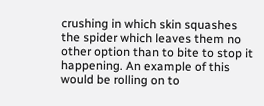crushing in which skin squashes the spider which leaves them no other option than to bite to stop it happening. An example of this would be rolling on to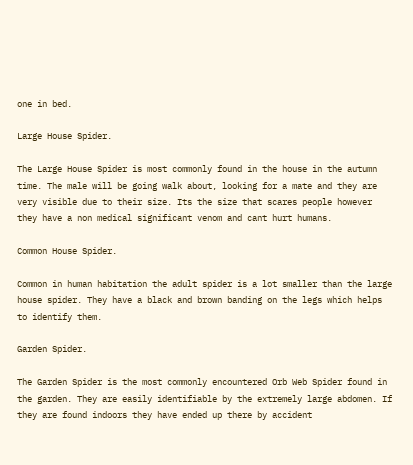one in bed.

Large House Spider.

The Large House Spider is most commonly found in the house in the autumn time. The male will be going walk about, looking for a mate and they are very visible due to their size. Its the size that scares people however they have a non medical significant venom and cant hurt humans.

Common House Spider.

Common in human habitation the adult spider is a lot smaller than the large house spider. They have a black and brown banding on the legs which helps to identify them.

Garden Spider.

The Garden Spider is the most commonly encountered Orb Web Spider found in the garden. They are easily identifiable by the extremely large abdomen. If they are found indoors they have ended up there by accident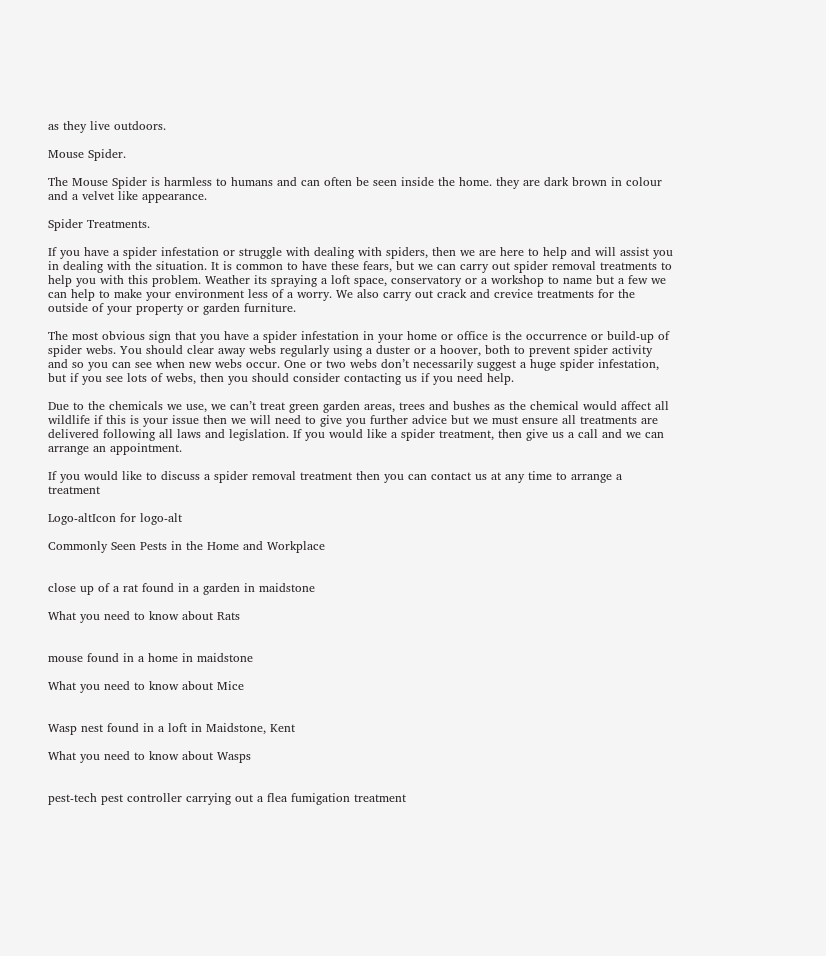as they live outdoors.

Mouse Spider.

The Mouse Spider is harmless to humans and can often be seen inside the home. they are dark brown in colour and a velvet like appearance.

Spider Treatments.

If you have a spider infestation or struggle with dealing with spiders, then we are here to help and will assist you in dealing with the situation. It is common to have these fears, but we can carry out spider removal treatments to help you with this problem. Weather its spraying a loft space, conservatory or a workshop to name but a few we can help to make your environment less of a worry. We also carry out crack and crevice treatments for the outside of your property or garden furniture.

The most obvious sign that you have a spider infestation in your home or office is the occurrence or build-up of spider webs. You should clear away webs regularly using a duster or a hoover, both to prevent spider activity and so you can see when new webs occur. One or two webs don’t necessarily suggest a huge spider infestation, but if you see lots of webs, then you should consider contacting us if you need help.

Due to the chemicals we use, we can’t treat green garden areas, trees and bushes as the chemical would affect all wildlife if this is your issue then we will need to give you further advice but we must ensure all treatments are delivered following all laws and legislation. If you would like a spider treatment, then give us a call and we can arrange an appointment.

If you would like to discuss a spider removal treatment then you can contact us at any time to arrange a treatment

Logo-altIcon for logo-alt

Commonly Seen Pests in the Home and Workplace


close up of a rat found in a garden in maidstone

What you need to know about Rats


mouse found in a home in maidstone

What you need to know about Mice


Wasp nest found in a loft in Maidstone, Kent

What you need to know about Wasps


pest-tech pest controller carrying out a flea fumigation treatment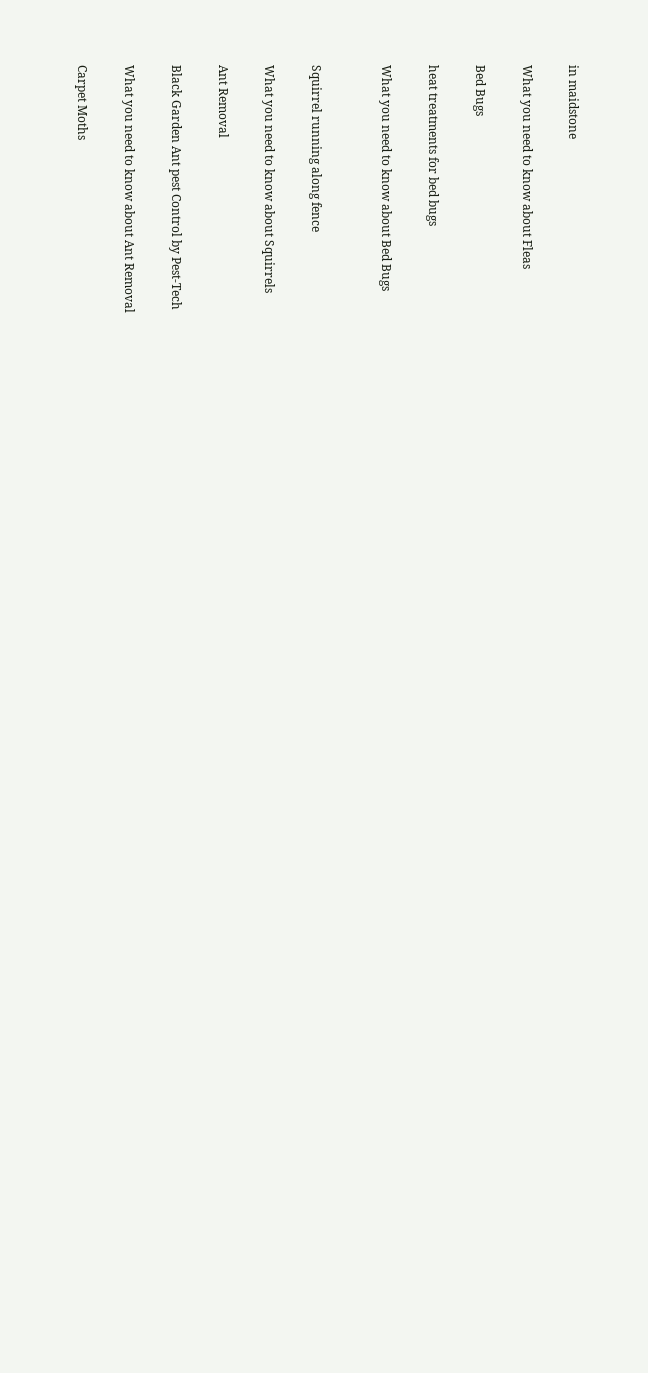in maidstone

What you need to know about Fleas

Bed Bugs

heat treatments for bed bugs

What you need to know about Bed Bugs


Squirrel running along fence

What you need to know about Squirrels

Ant Removal

Black Garden Ant pest Control by Pest-Tech

What you need to know about Ant Removal

Carpet Moths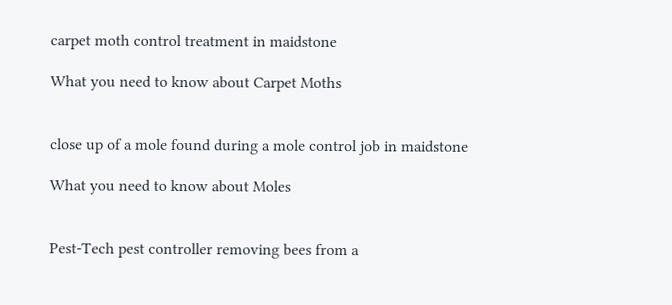carpet moth control treatment in maidstone

What you need to know about Carpet Moths


close up of a mole found during a mole control job in maidstone

What you need to know about Moles


Pest-Tech pest controller removing bees from a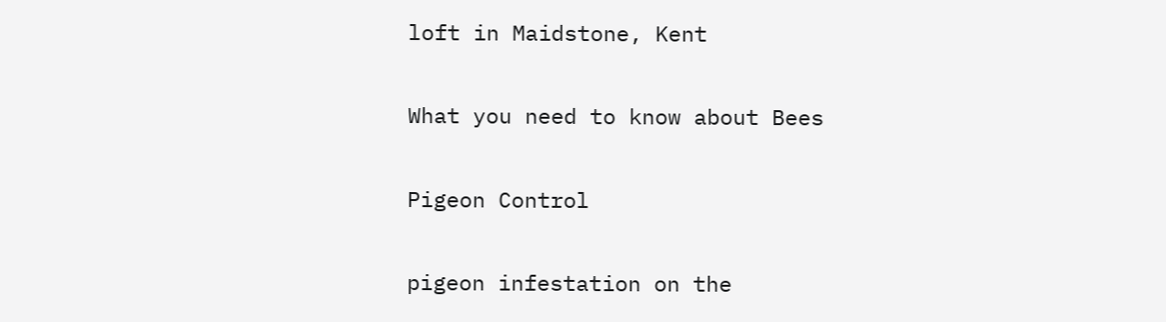loft in Maidstone, Kent

What you need to know about Bees

Pigeon Control

pigeon infestation on the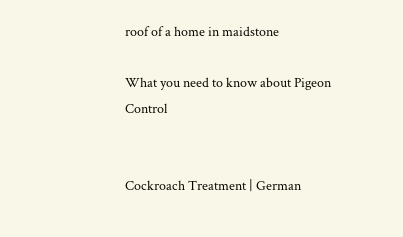roof of a home in maidstone

What you need to know about Pigeon Control


Cockroach Treatment | German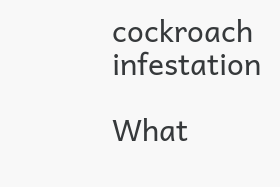cockroach infestation

What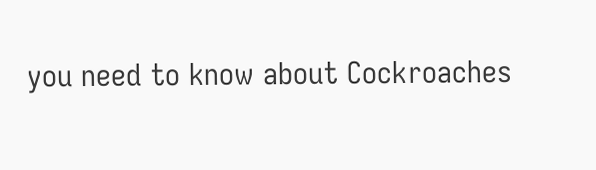you need to know about Cockroaches